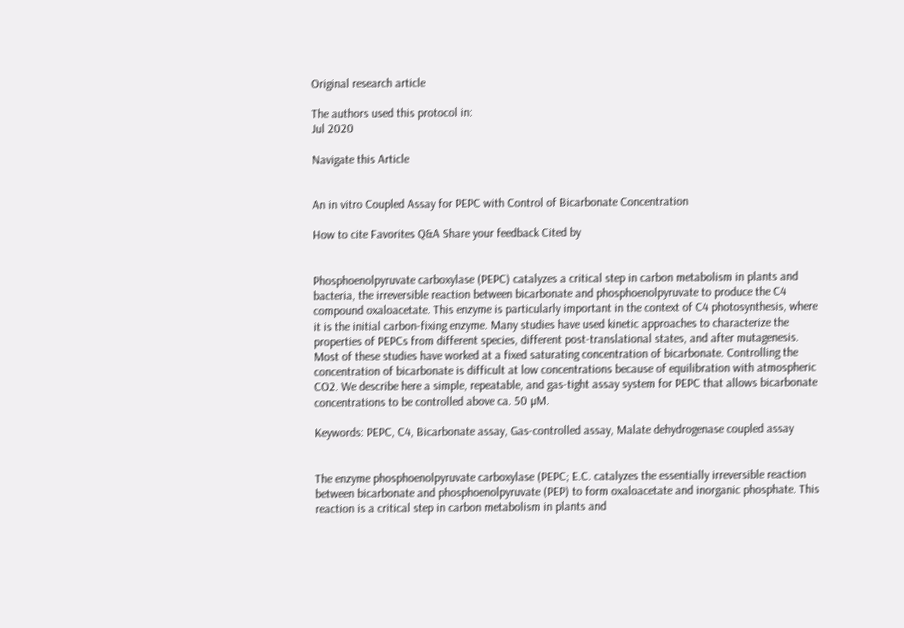Original research article

The authors used this protocol in:
Jul 2020

Navigate this Article


An in vitro Coupled Assay for PEPC with Control of Bicarbonate Concentration

How to cite Favorites Q&A Share your feedback Cited by


Phosphoenolpyruvate carboxylase (PEPC) catalyzes a critical step in carbon metabolism in plants and bacteria, the irreversible reaction between bicarbonate and phosphoenolpyruvate to produce the C4 compound oxaloacetate. This enzyme is particularly important in the context of C4 photosynthesis, where it is the initial carbon-fixing enzyme. Many studies have used kinetic approaches to characterize the properties of PEPCs from different species, different post-translational states, and after mutagenesis. Most of these studies have worked at a fixed saturating concentration of bicarbonate. Controlling the concentration of bicarbonate is difficult at low concentrations because of equilibration with atmospheric CO2. We describe here a simple, repeatable, and gas-tight assay system for PEPC that allows bicarbonate concentrations to be controlled above ca. 50 µM.

Keywords: PEPC, C4, Bicarbonate assay, Gas-controlled assay, Malate dehydrogenase coupled assay


The enzyme phosphoenolpyruvate carboxylase (PEPC; E.C. catalyzes the essentially irreversible reaction between bicarbonate and phosphoenolpyruvate (PEP) to form oxaloacetate and inorganic phosphate. This reaction is a critical step in carbon metabolism in plants and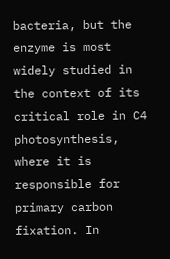bacteria, but the enzyme is most widely studied in the context of its critical role in C4 photosynthesis, where it is responsible for primary carbon fixation. In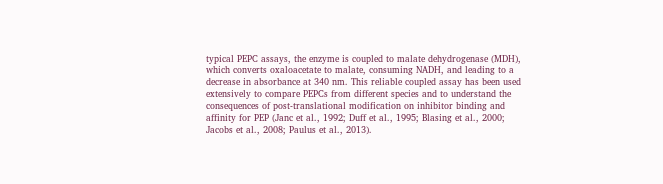typical PEPC assays, the enzyme is coupled to malate dehydrogenase (MDH), which converts oxaloacetate to malate, consuming NADH, and leading to a decrease in absorbance at 340 nm. This reliable coupled assay has been used extensively to compare PEPCs from different species and to understand the consequences of post-translational modification on inhibitor binding and affinity for PEP (Janc et al., 1992; Duff et al., 1995; Blasing et al., 2000; Jacobs et al., 2008; Paulus et al., 2013).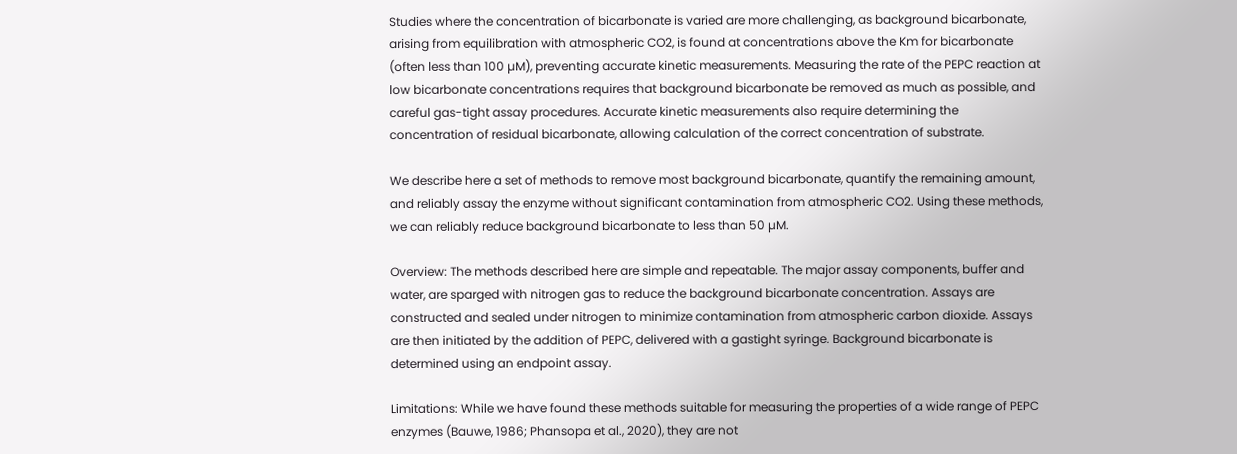Studies where the concentration of bicarbonate is varied are more challenging, as background bicarbonate, arising from equilibration with atmospheric CO2, is found at concentrations above the Km for bicarbonate (often less than 100 µM), preventing accurate kinetic measurements. Measuring the rate of the PEPC reaction at low bicarbonate concentrations requires that background bicarbonate be removed as much as possible, and careful gas-tight assay procedures. Accurate kinetic measurements also require determining the concentration of residual bicarbonate, allowing calculation of the correct concentration of substrate.

We describe here a set of methods to remove most background bicarbonate, quantify the remaining amount, and reliably assay the enzyme without significant contamination from atmospheric CO2. Using these methods, we can reliably reduce background bicarbonate to less than 50 µM.

Overview: The methods described here are simple and repeatable. The major assay components, buffer and water, are sparged with nitrogen gas to reduce the background bicarbonate concentration. Assays are constructed and sealed under nitrogen to minimize contamination from atmospheric carbon dioxide. Assays are then initiated by the addition of PEPC, delivered with a gastight syringe. Background bicarbonate is determined using an endpoint assay.

Limitations: While we have found these methods suitable for measuring the properties of a wide range of PEPC enzymes (Bauwe, 1986; Phansopa et al., 2020), they are not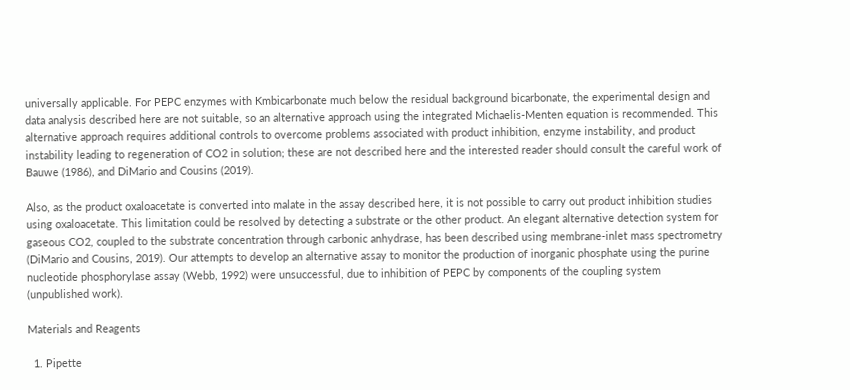universally applicable. For PEPC enzymes with Kmbicarbonate much below the residual background bicarbonate, the experimental design and data analysis described here are not suitable, so an alternative approach using the integrated Michaelis-Menten equation is recommended. This alternative approach requires additional controls to overcome problems associated with product inhibition, enzyme instability, and product instability leading to regeneration of CO2 in solution; these are not described here and the interested reader should consult the careful work of Bauwe (1986), and DiMario and Cousins (2019).

Also, as the product oxaloacetate is converted into malate in the assay described here, it is not possible to carry out product inhibition studies using oxaloacetate. This limitation could be resolved by detecting a substrate or the other product. An elegant alternative detection system for gaseous CO2, coupled to the substrate concentration through carbonic anhydrase, has been described using membrane-inlet mass spectrometry (DiMario and Cousins, 2019). Our attempts to develop an alternative assay to monitor the production of inorganic phosphate using the purine nucleotide phosphorylase assay (Webb, 1992) were unsuccessful, due to inhibition of PEPC by components of the coupling system (unpublished work).

Materials and Reagents

  1. Pipette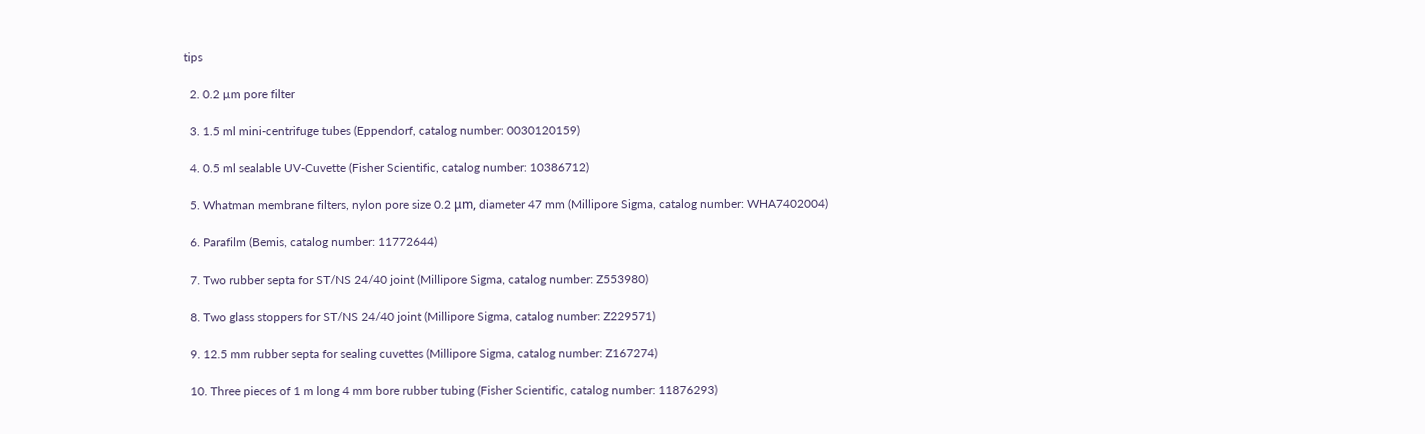tips

  2. 0.2 µm pore filter

  3. 1.5 ml mini-centrifuge tubes (Eppendorf, catalog number: 0030120159)

  4. 0.5 ml sealable UV-Cuvette (Fisher Scientific, catalog number: 10386712)

  5. Whatman membrane filters, nylon pore size 0.2 μm, diameter 47 mm (Millipore Sigma, catalog number: WHA7402004)

  6. Parafilm (Bemis, catalog number: 11772644)

  7. Two rubber septa for ST/NS 24/40 joint (Millipore Sigma, catalog number: Z553980)

  8. Two glass stoppers for ST/NS 24/40 joint (Millipore Sigma, catalog number: Z229571)

  9. 12.5 mm rubber septa for sealing cuvettes (Millipore Sigma, catalog number: Z167274)

  10. Three pieces of 1 m long 4 mm bore rubber tubing (Fisher Scientific, catalog number: 11876293)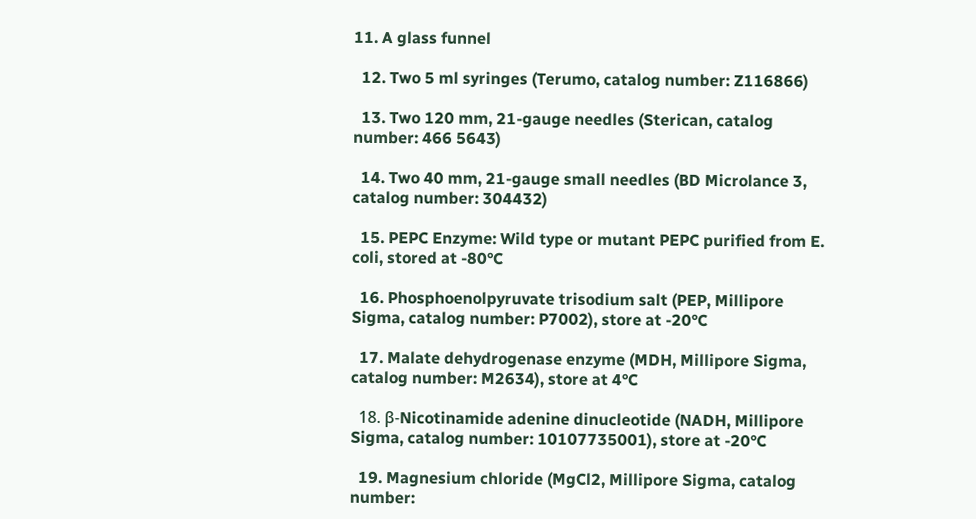11. A glass funnel

  12. Two 5 ml syringes (Terumo, catalog number: Z116866)

  13. Two 120 mm, 21-gauge needles (Sterican, catalog number: 466 5643)

  14. Two 40 mm, 21-gauge small needles (BD Microlance 3, catalog number: 304432)

  15. PEPC Enzyme: Wild type or mutant PEPC purified from E. coli, stored at -80°C

  16. Phosphoenolpyruvate trisodium salt (PEP, Millipore Sigma, catalog number: P7002), store at -20°C

  17. Malate dehydrogenase enzyme (MDH, Millipore Sigma, catalog number: M2634), store at 4°C

  18. β-Nicotinamide adenine dinucleotide (NADH, Millipore Sigma, catalog number: 10107735001), store at -20°C

  19. Magnesium chloride (MgCl2, Millipore Sigma, catalog number: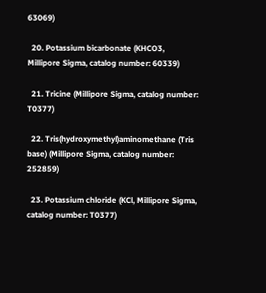63069)

  20. Potassium bicarbonate (KHCO3, Millipore Sigma, catalog number: 60339)

  21. Tricine (Millipore Sigma, catalog number: T0377)

  22. Tris(hydroxymethyl)aminomethane (Tris base) (Millipore Sigma, catalog number: 252859)

  23. Potassium chloride (KCl, Millipore Sigma, catalog number: T0377)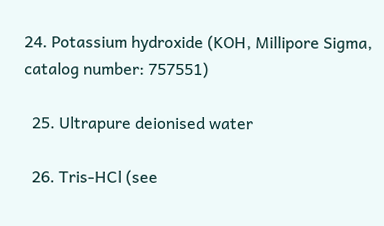24. Potassium hydroxide (KOH, Millipore Sigma, catalog number: 757551)

  25. Ultrapure deionised water

  26. Tris-HCl (see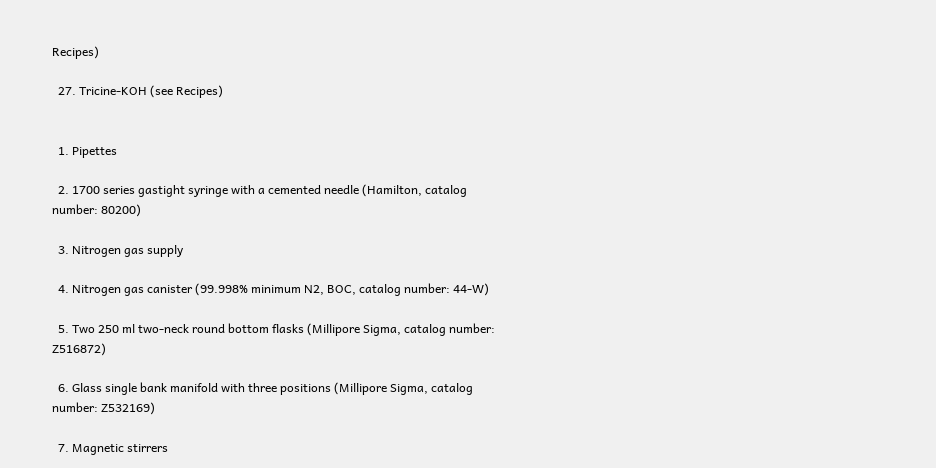Recipes)

  27. Tricine-KOH (see Recipes)


  1. Pipettes

  2. 1700 series gastight syringe with a cemented needle (Hamilton, catalog number: 80200)

  3. Nitrogen gas supply

  4. Nitrogen gas canister (99.998% minimum N2, BOC, catalog number: 44-W)

  5. Two 250 ml two-neck round bottom flasks (Millipore Sigma, catalog number: Z516872)

  6. Glass single bank manifold with three positions (Millipore Sigma, catalog number: Z532169)

  7. Magnetic stirrers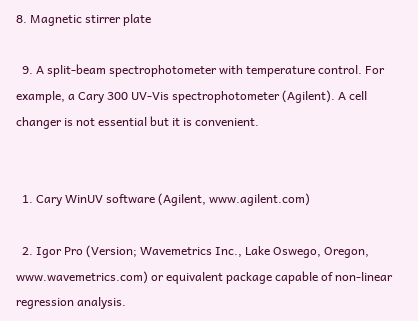8. Magnetic stirrer plate

  9. A split-beam spectrophotometer with temperature control. For example, a Cary 300 UV-Vis spectrophotometer (Agilent). A cell changer is not essential but it is convenient.


  1. Cary WinUV software (Agilent, www.agilent.com)

  2. Igor Pro (Version; Wavemetrics Inc., Lake Oswego, Oregon, www.wavemetrics.com) or equivalent package capable of non-linear regression analysis.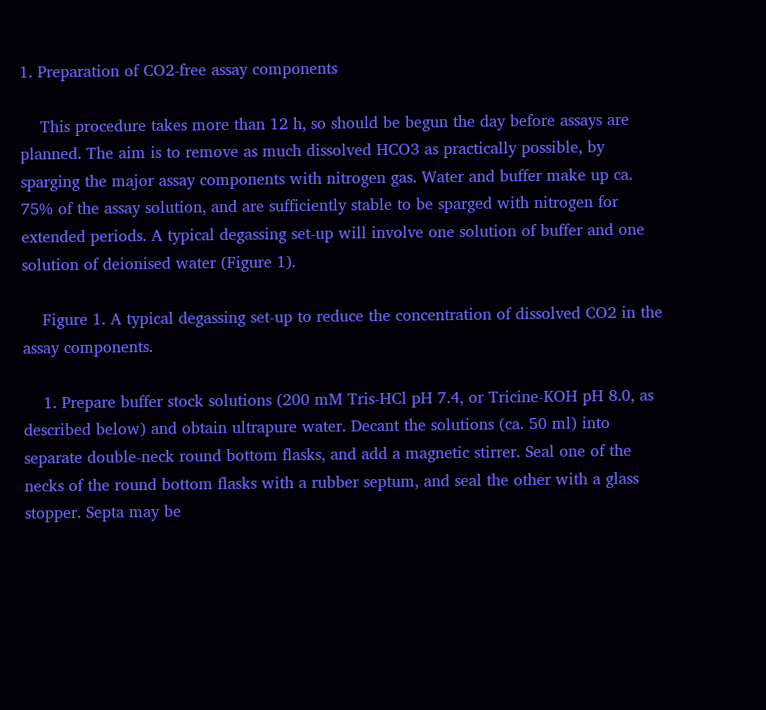1. Preparation of CO2-free assay components

    This procedure takes more than 12 h, so should be begun the day before assays are planned. The aim is to remove as much dissolved HCO3 as practically possible, by sparging the major assay components with nitrogen gas. Water and buffer make up ca. 75% of the assay solution, and are sufficiently stable to be sparged with nitrogen for extended periods. A typical degassing set-up will involve one solution of buffer and one solution of deionised water (Figure 1).

    Figure 1. A typical degassing set-up to reduce the concentration of dissolved CO2 in the assay components.

    1. Prepare buffer stock solutions (200 mM Tris-HCl pH 7.4, or Tricine-KOH pH 8.0, as described below) and obtain ultrapure water. Decant the solutions (ca. 50 ml) into separate double-neck round bottom flasks, and add a magnetic stirrer. Seal one of the necks of the round bottom flasks with a rubber septum, and seal the other with a glass stopper. Septa may be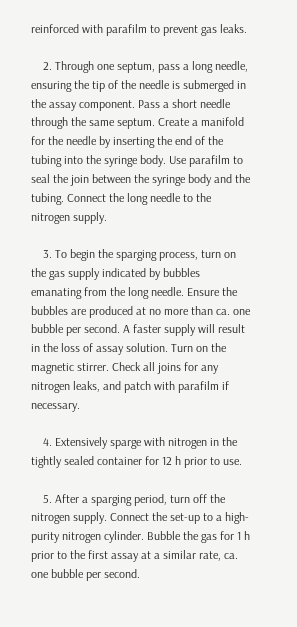reinforced with parafilm to prevent gas leaks.

    2. Through one septum, pass a long needle, ensuring the tip of the needle is submerged in the assay component. Pass a short needle through the same septum. Create a manifold for the needle by inserting the end of the tubing into the syringe body. Use parafilm to seal the join between the syringe body and the tubing. Connect the long needle to the nitrogen supply.

    3. To begin the sparging process, turn on the gas supply indicated by bubbles emanating from the long needle. Ensure the bubbles are produced at no more than ca. one bubble per second. A faster supply will result in the loss of assay solution. Turn on the magnetic stirrer. Check all joins for any nitrogen leaks, and patch with parafilm if necessary.

    4. Extensively sparge with nitrogen in the tightly sealed container for 12 h prior to use.

    5. After a sparging period, turn off the nitrogen supply. Connect the set-up to a high-purity nitrogen cylinder. Bubble the gas for 1 h prior to the first assay at a similar rate, ca. one bubble per second.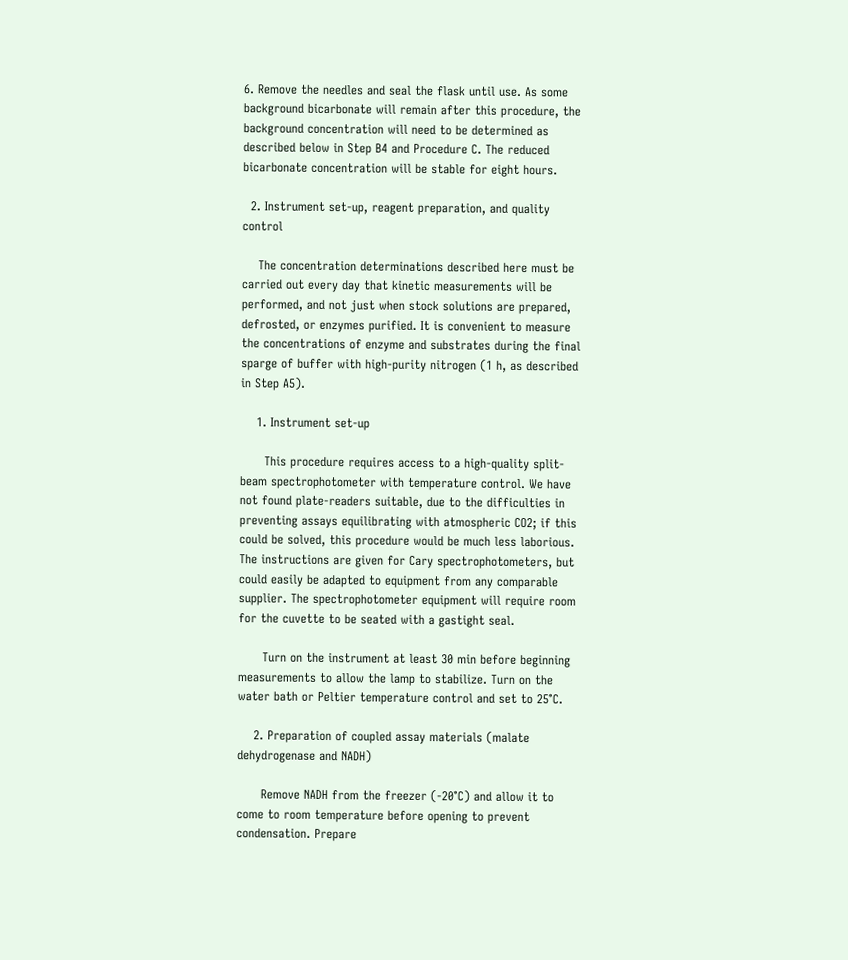6. Remove the needles and seal the flask until use. As some background bicarbonate will remain after this procedure, the background concentration will need to be determined as described below in Step B4 and Procedure C. The reduced bicarbonate concentration will be stable for eight hours.

  2. Instrument set-up, reagent preparation, and quality control

    The concentration determinations described here must be carried out every day that kinetic measurements will be performed, and not just when stock solutions are prepared, defrosted, or enzymes purified. It is convenient to measure the concentrations of enzyme and substrates during the final sparge of buffer with high-purity nitrogen (1 h, as described in Step A5).

    1. Instrument set-up

      This procedure requires access to a high-quality split-beam spectrophotometer with temperature control. We have not found plate-readers suitable, due to the difficulties in preventing assays equilibrating with atmospheric CO2; if this could be solved, this procedure would be much less laborious. The instructions are given for Cary spectrophotometers, but could easily be adapted to equipment from any comparable supplier. The spectrophotometer equipment will require room for the cuvette to be seated with a gastight seal.

      Turn on the instrument at least 30 min before beginning measurements to allow the lamp to stabilize. Turn on the water bath or Peltier temperature control and set to 25°C.

    2. Preparation of coupled assay materials (malate dehydrogenase and NADH)

      Remove NADH from the freezer (-20°C) and allow it to come to room temperature before opening to prevent condensation. Prepare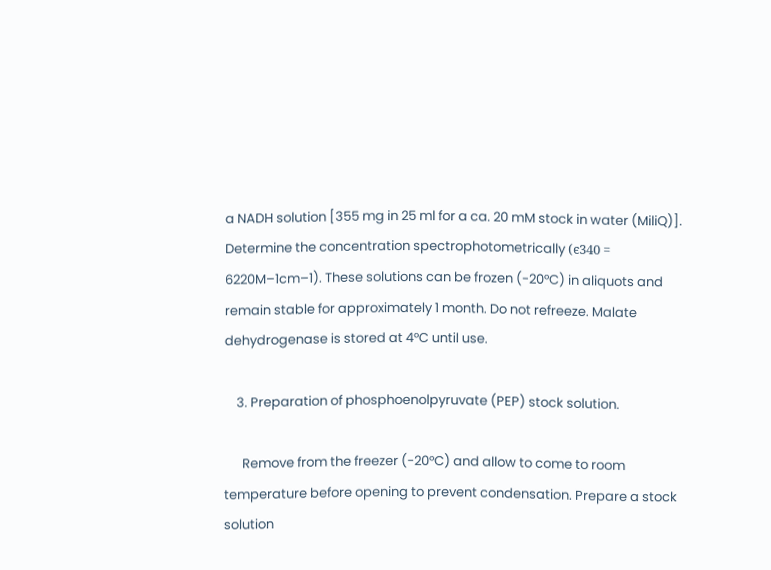a NADH solution [355 mg in 25 ml for a ca. 20 mM stock in water (MiliQ)]. Determine the concentration spectrophotometrically (ϵ340 = 6220M–1cm–1). These solutions can be frozen (-20°C) in aliquots and remain stable for approximately 1 month. Do not refreeze. Malate dehydrogenase is stored at 4°C until use.

    3. Preparation of phosphoenolpyruvate (PEP) stock solution.

      Remove from the freezer (-20°C) and allow to come to room temperature before opening to prevent condensation. Prepare a stock solution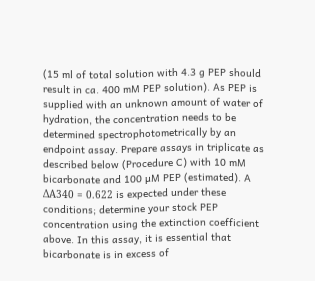(15 ml of total solution with 4.3 g PEP should result in ca. 400 mM PEP solution). As PEP is supplied with an unknown amount of water of hydration, the concentration needs to be determined spectrophotometrically by an endpoint assay. Prepare assays in triplicate as described below (Procedure C) with 10 mM bicarbonate and 100 µM PEP (estimated). A ΔA340 = 0.622 is expected under these conditions; determine your stock PEP concentration using the extinction coefficient above. In this assay, it is essential that bicarbonate is in excess of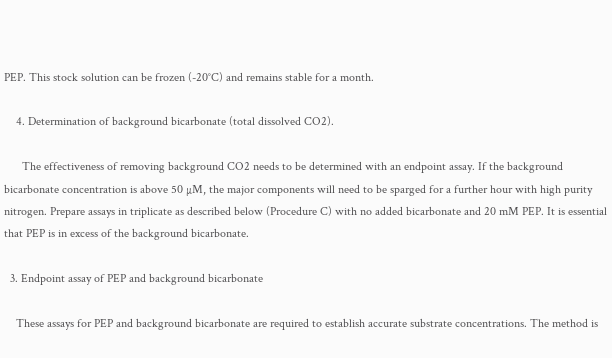PEP. This stock solution can be frozen (-20°C) and remains stable for a month.

    4. Determination of background bicarbonate (total dissolved CO2).

      The effectiveness of removing background CO2 needs to be determined with an endpoint assay. If the background bicarbonate concentration is above 50 µM, the major components will need to be sparged for a further hour with high purity nitrogen. Prepare assays in triplicate as described below (Procedure C) with no added bicarbonate and 20 mM PEP. It is essential that PEP is in excess of the background bicarbonate.

  3. Endpoint assay of PEP and background bicarbonate

    These assays for PEP and background bicarbonate are required to establish accurate substrate concentrations. The method is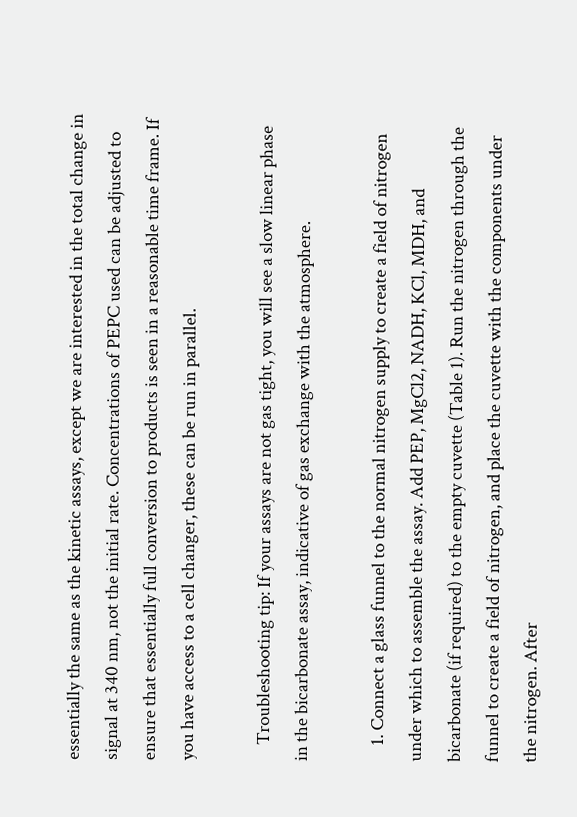essentially the same as the kinetic assays, except we are interested in the total change in signal at 340 nm, not the initial rate. Concentrations of PEPC used can be adjusted to ensure that essentially full conversion to products is seen in a reasonable time frame. If you have access to a cell changer, these can be run in parallel.

    Troubleshooting tip: If your assays are not gas tight, you will see a slow linear phase in the bicarbonate assay, indicative of gas exchange with the atmosphere.

    1. Connect a glass funnel to the normal nitrogen supply to create a field of nitrogen under which to assemble the assay. Add PEP, MgCl2, NADH, KCl, MDH, and bicarbonate (if required) to the empty cuvette (Table 1). Run the nitrogen through the funnel to create a field of nitrogen, and place the cuvette with the components under the nitrogen. After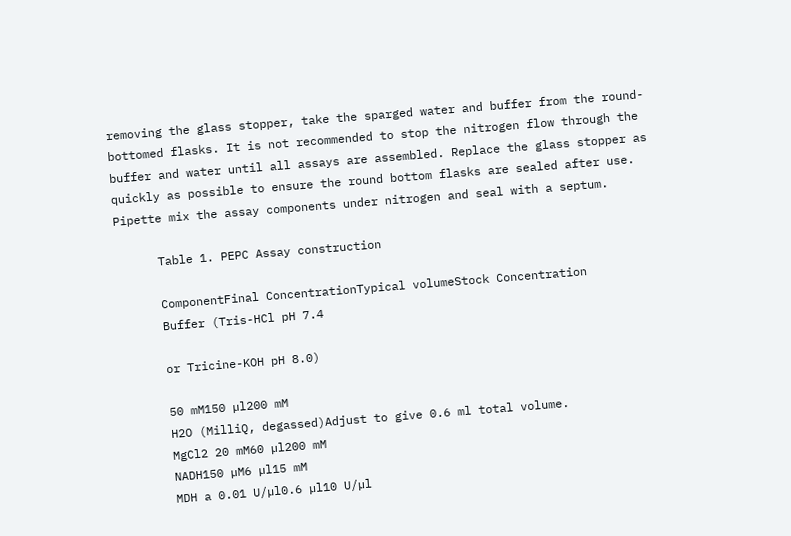removing the glass stopper, take the sparged water and buffer from the round-bottomed flasks. It is not recommended to stop the nitrogen flow through the buffer and water until all assays are assembled. Replace the glass stopper as quickly as possible to ensure the round bottom flasks are sealed after use. Pipette mix the assay components under nitrogen and seal with a septum.

      Table 1. PEPC Assay construction

      ComponentFinal ConcentrationTypical volumeStock Concentration
      Buffer (Tris-HCl pH 7.4

      or Tricine-KOH pH 8.0)

      50 mM150 µl200 mM
      H2O (MilliQ, degassed)Adjust to give 0.6 ml total volume.
      MgCl2 20 mM60 µl200 mM
      NADH150 µM6 µl15 mM
      MDH a 0.01 U/µl0.6 µl10 U/µl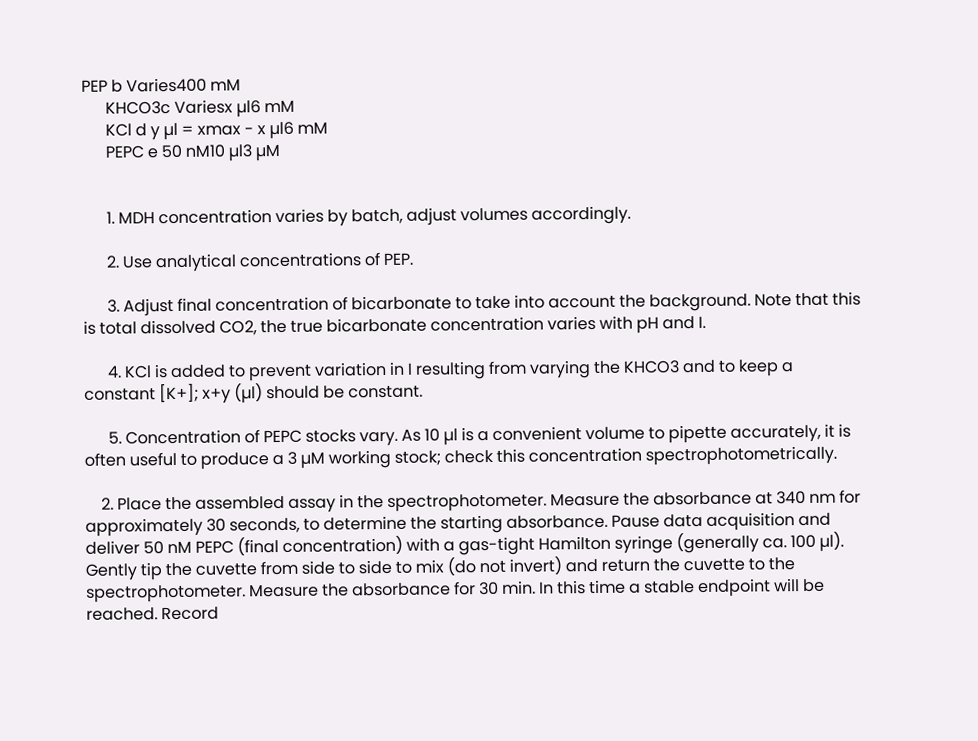PEP b Varies400 mM
      KHCO3c Variesx µl6 mM
      KCl d y µl = xmax - x µl6 mM
      PEPC e 50 nM10 µl3 µM


      1. MDH concentration varies by batch, adjust volumes accordingly.

      2. Use analytical concentrations of PEP.

      3. Adjust final concentration of bicarbonate to take into account the background. Note that this is total dissolved CO2, the true bicarbonate concentration varies with pH and I.

      4. KCl is added to prevent variation in I resulting from varying the KHCO3 and to keep a constant [K+]; x+y (µl) should be constant.

      5. Concentration of PEPC stocks vary. As 10 µl is a convenient volume to pipette accurately, it is often useful to produce a 3 µM working stock; check this concentration spectrophotometrically.

    2. Place the assembled assay in the spectrophotometer. Measure the absorbance at 340 nm for approximately 30 seconds, to determine the starting absorbance. Pause data acquisition and deliver 50 nM PEPC (final concentration) with a gas-tight Hamilton syringe (generally ca. 100 µl). Gently tip the cuvette from side to side to mix (do not invert) and return the cuvette to the spectrophotometer. Measure the absorbance for 30 min. In this time a stable endpoint will be reached. Record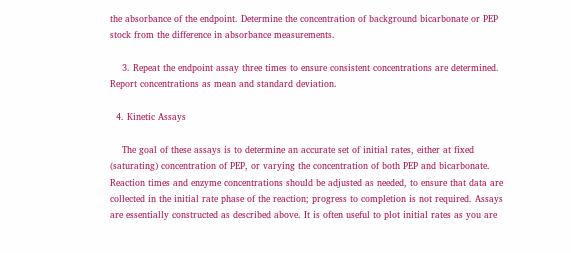the absorbance of the endpoint. Determine the concentration of background bicarbonate or PEP stock from the difference in absorbance measurements.

    3. Repeat the endpoint assay three times to ensure consistent concentrations are determined. Report concentrations as mean and standard deviation.

  4. Kinetic Assays

    The goal of these assays is to determine an accurate set of initial rates, either at fixed (saturating) concentration of PEP, or varying the concentration of both PEP and bicarbonate. Reaction times and enzyme concentrations should be adjusted as needed, to ensure that data are collected in the initial rate phase of the reaction; progress to completion is not required. Assays are essentially constructed as described above. It is often useful to plot initial rates as you are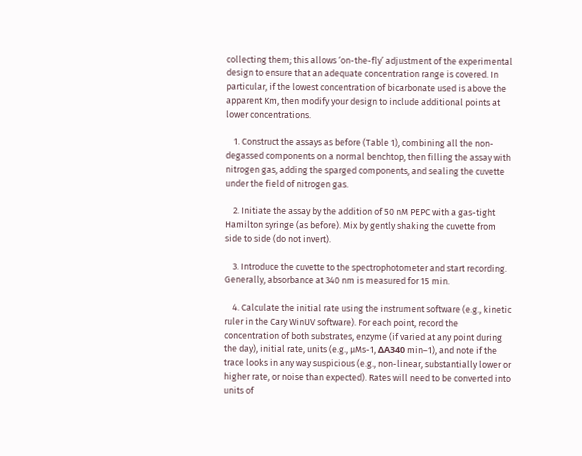collecting them; this allows ‘on-the-fly’ adjustment of the experimental design to ensure that an adequate concentration range is covered. In particular, if the lowest concentration of bicarbonate used is above the apparent Km, then modify your design to include additional points at lower concentrations.

    1. Construct the assays as before (Table 1), combining all the non-degassed components on a normal benchtop, then filling the assay with nitrogen gas, adding the sparged components, and sealing the cuvette under the field of nitrogen gas.

    2. Initiate the assay by the addition of 50 nM PEPC with a gas-tight Hamilton syringe (as before). Mix by gently shaking the cuvette from side to side (do not invert).

    3. Introduce the cuvette to the spectrophotometer and start recording. Generally, absorbance at 340 nm is measured for 15 min.

    4. Calculate the initial rate using the instrument software (e.g., kinetic ruler in the Cary WinUV software). For each point, record the concentration of both substrates, enzyme (if varied at any point during the day), initial rate, units (e.g., µMs-1, ΔA340 min–1), and note if the trace looks in any way suspicious (e.g., non-linear, substantially lower or higher rate, or noise than expected). Rates will need to be converted into units of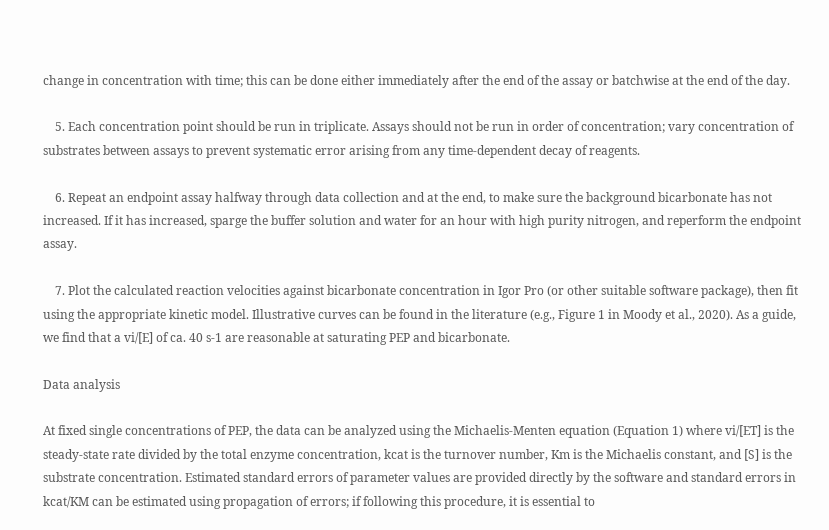change in concentration with time; this can be done either immediately after the end of the assay or batchwise at the end of the day.

    5. Each concentration point should be run in triplicate. Assays should not be run in order of concentration; vary concentration of substrates between assays to prevent systematic error arising from any time-dependent decay of reagents.

    6. Repeat an endpoint assay halfway through data collection and at the end, to make sure the background bicarbonate has not increased. If it has increased, sparge the buffer solution and water for an hour with high purity nitrogen, and reperform the endpoint assay.

    7. Plot the calculated reaction velocities against bicarbonate concentration in Igor Pro (or other suitable software package), then fit using the appropriate kinetic model. Illustrative curves can be found in the literature (e.g., Figure 1 in Moody et al., 2020). As a guide, we find that a vi/[E] of ca. 40 s-1 are reasonable at saturating PEP and bicarbonate.

Data analysis

At fixed single concentrations of PEP, the data can be analyzed using the Michaelis-Menten equation (Equation 1) where vi/[ET] is the steady-state rate divided by the total enzyme concentration, kcat is the turnover number, Km is the Michaelis constant, and [S] is the substrate concentration. Estimated standard errors of parameter values are provided directly by the software and standard errors in kcat/KM can be estimated using propagation of errors; if following this procedure, it is essential to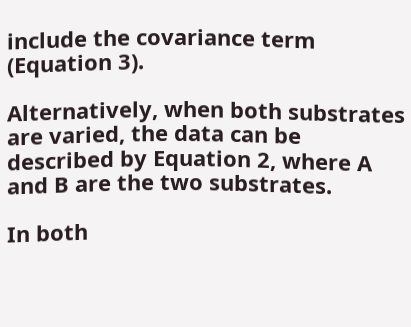include the covariance term (Equation 3).

Alternatively, when both substrates are varied, the data can be described by Equation 2, where A and B are the two substrates.

In both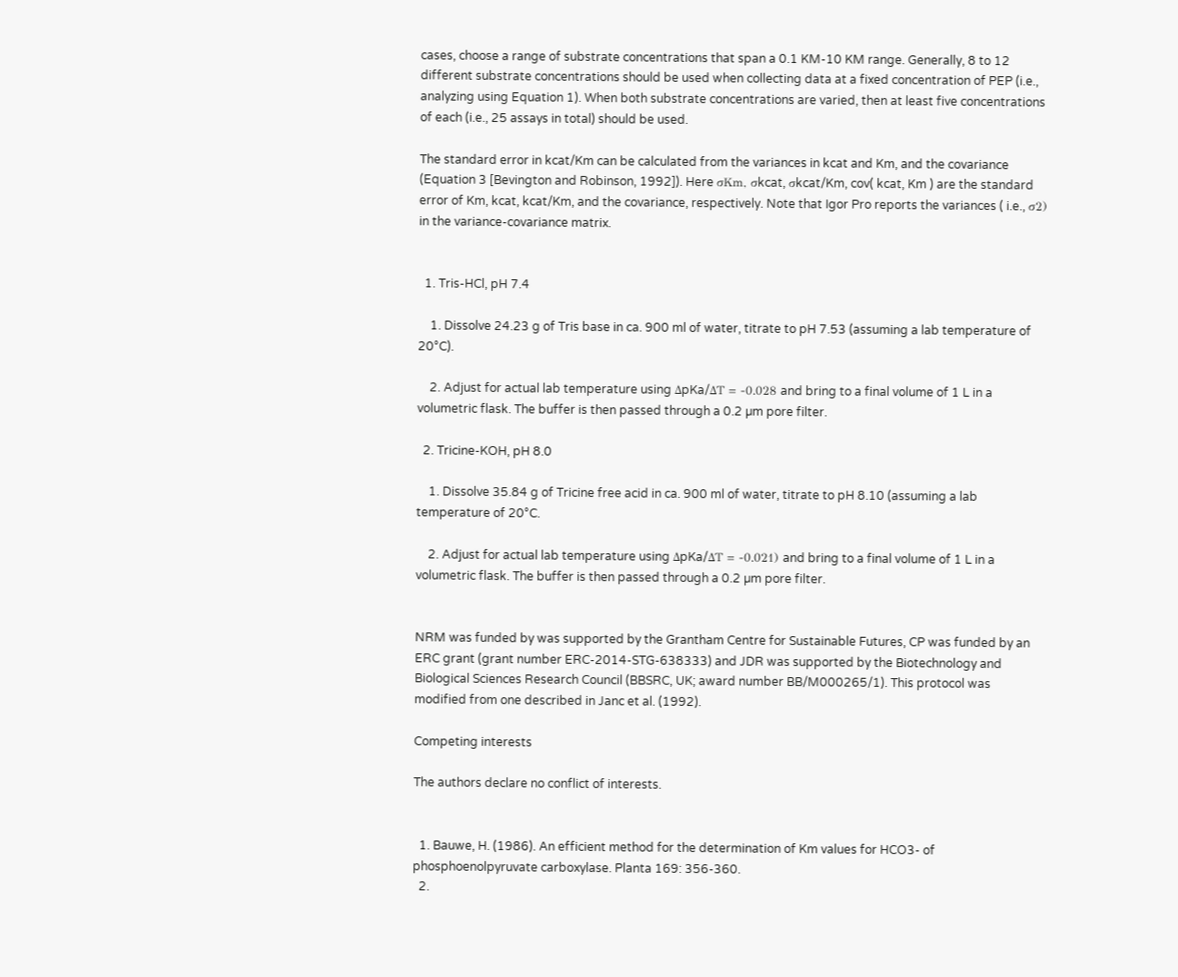cases, choose a range of substrate concentrations that span a 0.1 KM-10 KM range. Generally, 8 to 12 different substrate concentrations should be used when collecting data at a fixed concentration of PEP (i.e., analyzing using Equation 1). When both substrate concentrations are varied, then at least five concentrations of each (i.e., 25 assays in total) should be used.

The standard error in kcat/Km can be calculated from the variances in kcat and Km, and the covariance (Equation 3 [Bevington and Robinson, 1992]). Here σKm, σkcat, σkcat/Km, cov( kcat, Km ) are the standard error of Km, kcat, kcat/Km, and the covariance, respectively. Note that Igor Pro reports the variances ( i.e., σ2) in the variance-covariance matrix.


  1. Tris-HCl, pH 7.4

    1. Dissolve 24.23 g of Tris base in ca. 900 ml of water, titrate to pH 7.53 (assuming a lab temperature of 20°C).

    2. Adjust for actual lab temperature using ΔpKa/ΔT = -0.028 and bring to a final volume of 1 L in a volumetric flask. The buffer is then passed through a 0.2 µm pore filter.

  2. Tricine-KOH, pH 8.0

    1. Dissolve 35.84 g of Tricine free acid in ca. 900 ml of water, titrate to pH 8.10 (assuming a lab temperature of 20°C.

    2. Adjust for actual lab temperature using ΔpKa/ΔT = -0.021) and bring to a final volume of 1 L in a volumetric flask. The buffer is then passed through a 0.2 µm pore filter.


NRM was funded by was supported by the Grantham Centre for Sustainable Futures, CP was funded by an ERC grant (grant number ERC-2014-STG-638333) and JDR was supported by the Biotechnology and Biological Sciences Research Council (BBSRC, UK; award number BB/M000265/1). This protocol was modified from one described in Janc et al. (1992).

Competing interests

The authors declare no conflict of interests.


  1. Bauwe, H. (1986). An efficient method for the determination of Km values for HCO3- of phosphoenolpyruvate carboxylase. Planta 169: 356-360.
  2.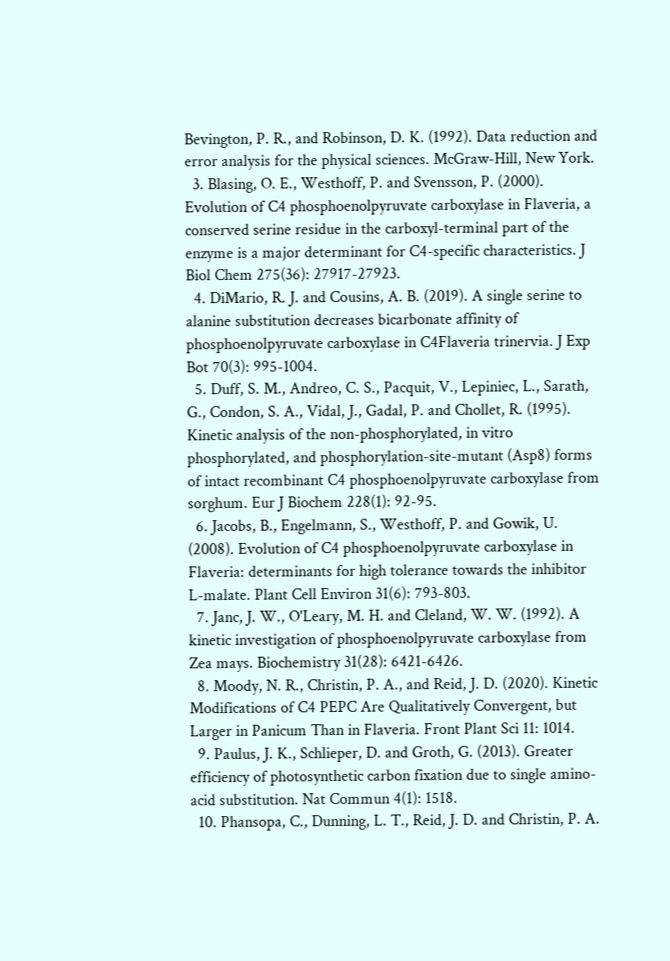Bevington, P. R., and Robinson, D. K. (1992). Data reduction and error analysis for the physical sciences. McGraw-Hill, New York.
  3. Blasing, O. E., Westhoff, P. and Svensson, P. (2000). Evolution of C4 phosphoenolpyruvate carboxylase in Flaveria, a conserved serine residue in the carboxyl-terminal part of the enzyme is a major determinant for C4-specific characteristics. J Biol Chem 275(36): 27917-27923.
  4. DiMario, R. J. and Cousins, A. B. (2019). A single serine to alanine substitution decreases bicarbonate affinity of phosphoenolpyruvate carboxylase in C4Flaveria trinervia. J Exp Bot 70(3): 995-1004.
  5. Duff, S. M., Andreo, C. S., Pacquit, V., Lepiniec, L., Sarath, G., Condon, S. A., Vidal, J., Gadal, P. and Chollet, R. (1995). Kinetic analysis of the non-phosphorylated, in vitro phosphorylated, and phosphorylation-site-mutant (Asp8) forms of intact recombinant C4 phosphoenolpyruvate carboxylase from sorghum. Eur J Biochem 228(1): 92-95.
  6. Jacobs, B., Engelmann, S., Westhoff, P. and Gowik, U. (2008). Evolution of C4 phosphoenolpyruvate carboxylase in Flaveria: determinants for high tolerance towards the inhibitor L-malate. Plant Cell Environ 31(6): 793-803.
  7. Janc, J. W., O'Leary, M. H. and Cleland, W. W. (1992). A kinetic investigation of phosphoenolpyruvate carboxylase from Zea mays. Biochemistry 31(28): 6421-6426.
  8. Moody, N. R., Christin, P. A., and Reid, J. D. (2020). Kinetic Modifications of C4 PEPC Are Qualitatively Convergent, but Larger in Panicum Than in Flaveria. Front Plant Sci 11: 1014.
  9. Paulus, J. K., Schlieper, D. and Groth, G. (2013). Greater efficiency of photosynthetic carbon fixation due to single amino-acid substitution. Nat Commun 4(1): 1518.
  10. Phansopa, C., Dunning, L. T., Reid, J. D. and Christin, P. A.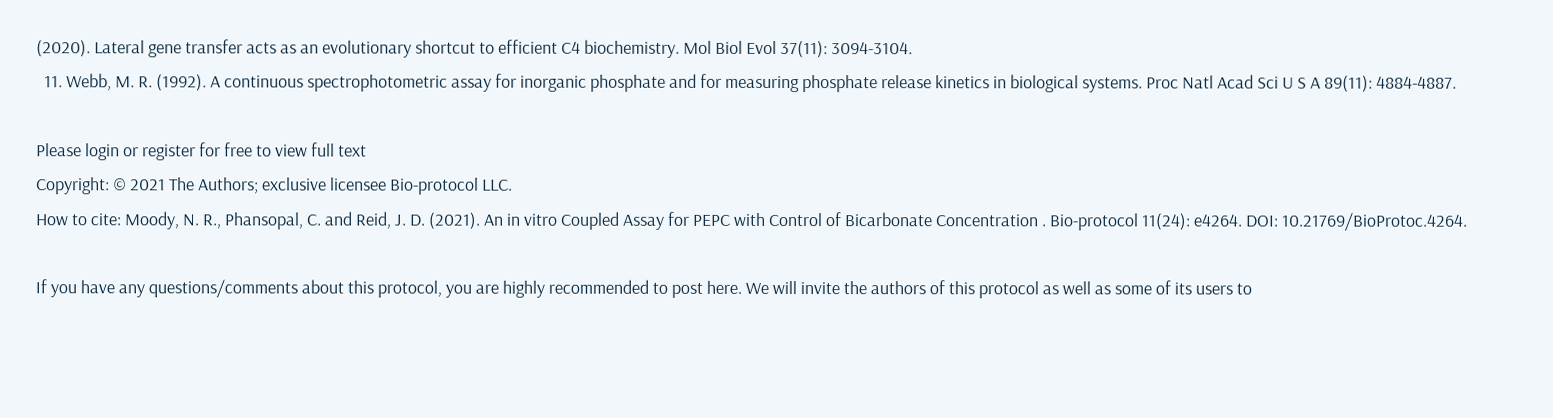(2020). Lateral gene transfer acts as an evolutionary shortcut to efficient C4 biochemistry. Mol Biol Evol 37(11): 3094-3104.
  11. Webb, M. R. (1992). A continuous spectrophotometric assay for inorganic phosphate and for measuring phosphate release kinetics in biological systems. Proc Natl Acad Sci U S A 89(11): 4884-4887.

Please login or register for free to view full text
Copyright: © 2021 The Authors; exclusive licensee Bio-protocol LLC.
How to cite: Moody, N. R., Phansopal, C. and Reid, J. D. (2021). An in vitro Coupled Assay for PEPC with Control of Bicarbonate Concentration . Bio-protocol 11(24): e4264. DOI: 10.21769/BioProtoc.4264.

If you have any questions/comments about this protocol, you are highly recommended to post here. We will invite the authors of this protocol as well as some of its users to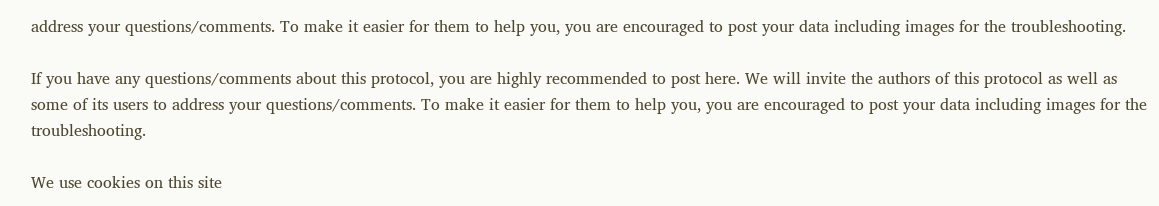address your questions/comments. To make it easier for them to help you, you are encouraged to post your data including images for the troubleshooting.

If you have any questions/comments about this protocol, you are highly recommended to post here. We will invite the authors of this protocol as well as some of its users to address your questions/comments. To make it easier for them to help you, you are encouraged to post your data including images for the troubleshooting.

We use cookies on this site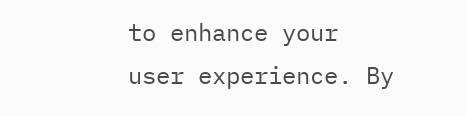to enhance your user experience. By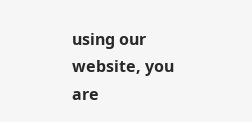using our website, you are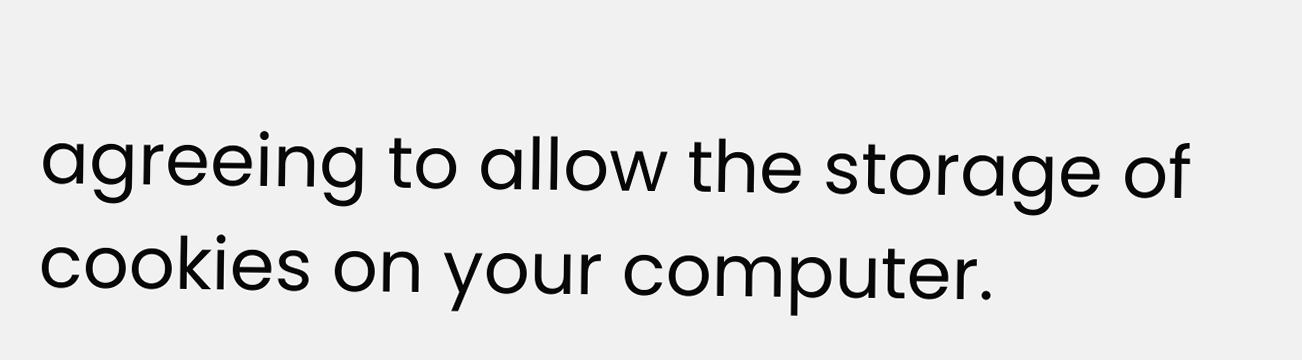agreeing to allow the storage of cookies on your computer.